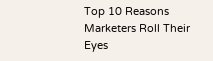Top 10 Reasons Marketers Roll Their Eyes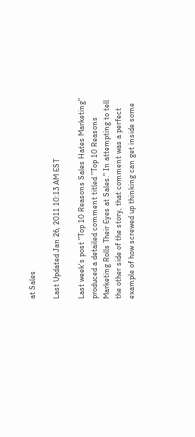at Sales

Last Updated Jan 26, 2011 10:13 AM EST

Last week's post "Top 10 Reasons Sales Hates Marketing" produced a detailed comment titled "Top 10 Reasons Marketing Rolls Their Eyes at Sales." In attempting to tell the other side of the story, that comment was a perfect example of how screwed up thinking can get inside some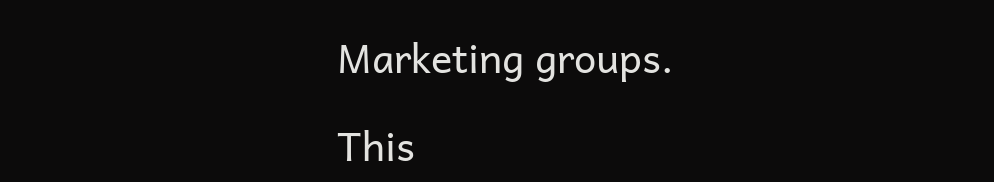Marketing groups.

This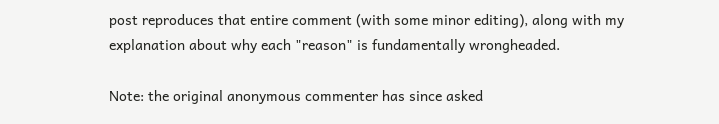post reproduces that entire comment (with some minor editing), along with my explanation about why each "reason" is fundamentally wrongheaded.

Note: the original anonymous commenter has since asked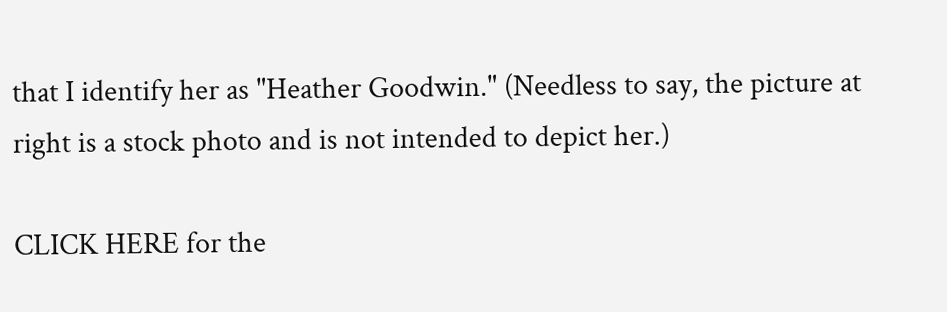that I identify her as "Heather Goodwin." (Needless to say, the picture at right is a stock photo and is not intended to depict her.)

CLICK HERE for the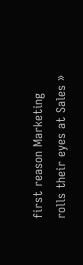first reason Marketing rolls their eyes at Sales »